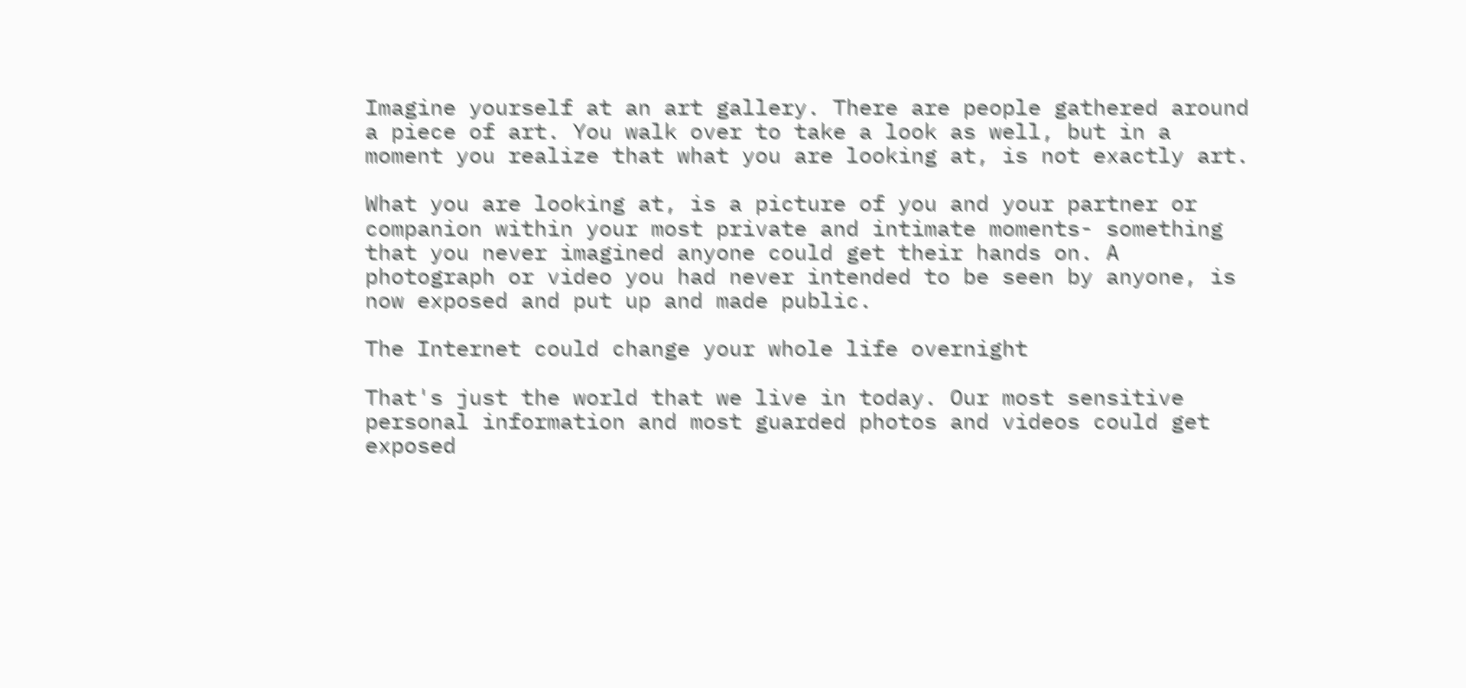Imagine yourself at an art gallery. There are people gathered around a piece of art. You walk over to take a look as well, but in a moment you realize that what you are looking at, is not exactly art.

What you are looking at, is a picture of you and your partner or companion within your most private and intimate moments- something that you never imagined anyone could get their hands on. A photograph or video you had never intended to be seen by anyone, is now exposed and put up and made public.

The Internet could change your whole life overnight

That's just the world that we live in today. Our most sensitive personal information and most guarded photos and videos could get exposed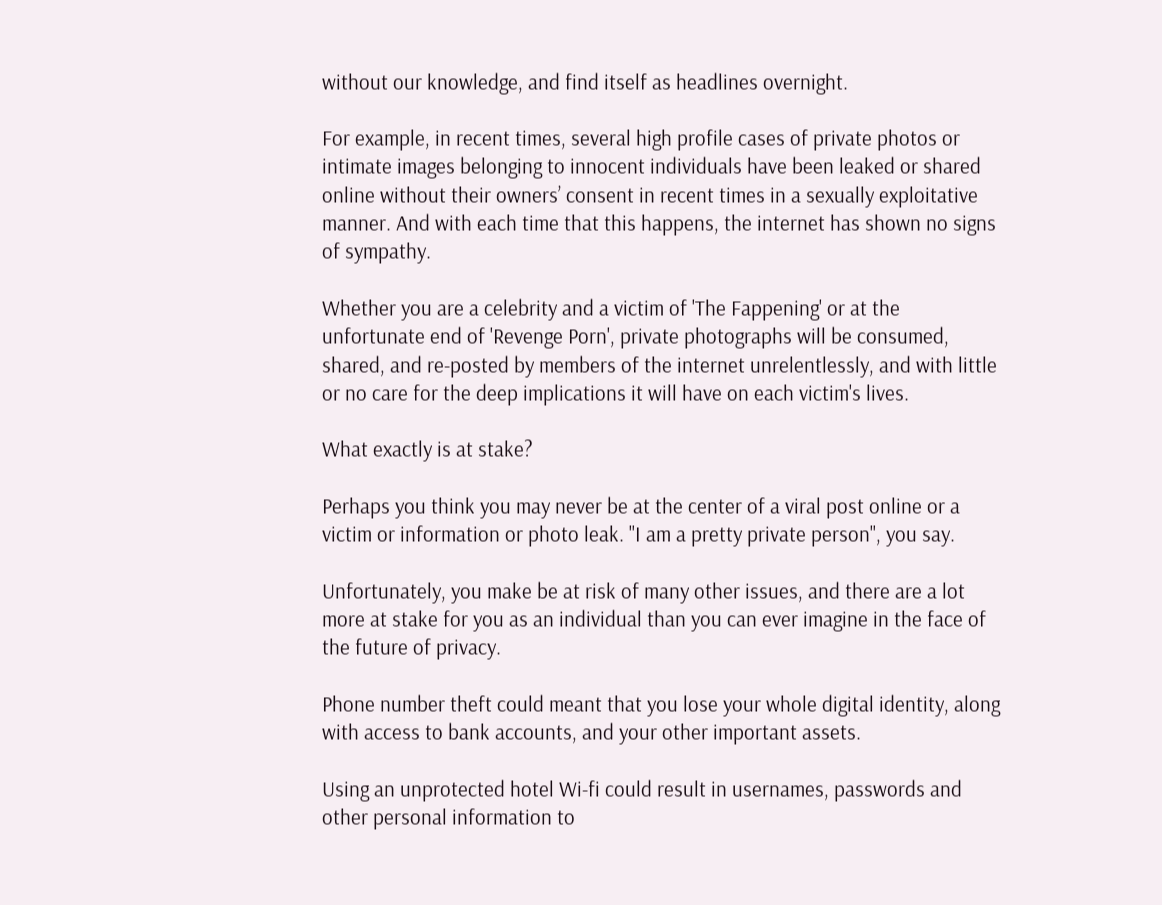without our knowledge, and find itself as headlines overnight.

For example, in recent times, several high profile cases of private photos or intimate images belonging to innocent individuals have been leaked or shared online without their owners’ consent in recent times in a sexually exploitative manner. And with each time that this happens, the internet has shown no signs of sympathy.

Whether you are a celebrity and a victim of 'The Fappening' or at the unfortunate end of 'Revenge Porn', private photographs will be consumed, shared, and re-posted by members of the internet unrelentlessly, and with little or no care for the deep implications it will have on each victim's lives.

What exactly is at stake?

Perhaps you think you may never be at the center of a viral post online or a victim or information or photo leak. "I am a pretty private person", you say.

Unfortunately, you make be at risk of many other issues, and there are a lot more at stake for you as an individual than you can ever imagine in the face of the future of privacy.

Phone number theft could meant that you lose your whole digital identity, along with access to bank accounts, and your other important assets.

Using an unprotected hotel Wi-fi could result in usernames, passwords and other personal information to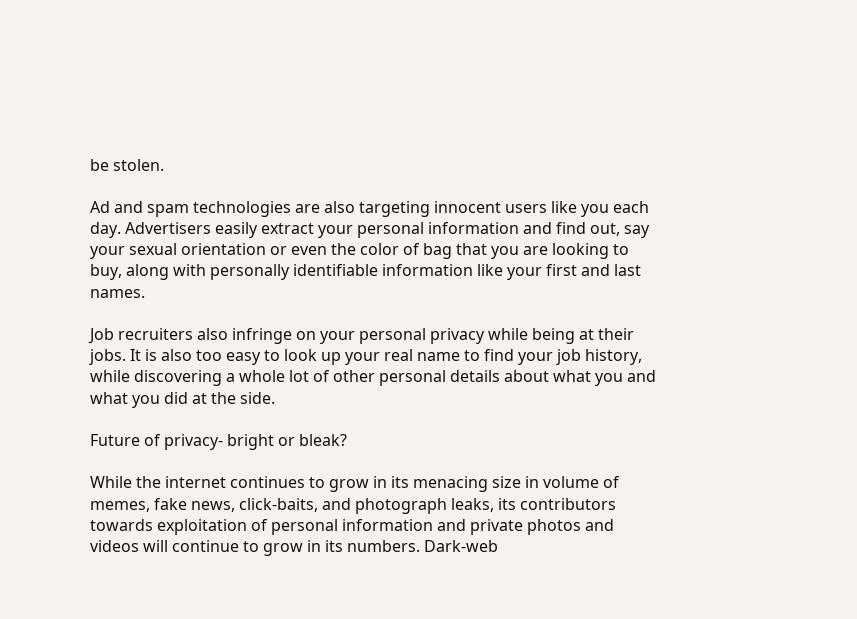be stolen.

Ad and spam technologies are also targeting innocent users like you each day. Advertisers easily extract your personal information and find out, say your sexual orientation or even the color of bag that you are looking to buy, along with personally identifiable information like your first and last names.

Job recruiters also infringe on your personal privacy while being at their jobs. It is also too easy to look up your real name to find your job history, while discovering a whole lot of other personal details about what you and what you did at the side.

Future of privacy- bright or bleak?

While the internet continues to grow in its menacing size in volume of memes, fake news, click-baits, and photograph leaks, its contributors towards exploitation of personal information and private photos and videos will continue to grow in its numbers. Dark-web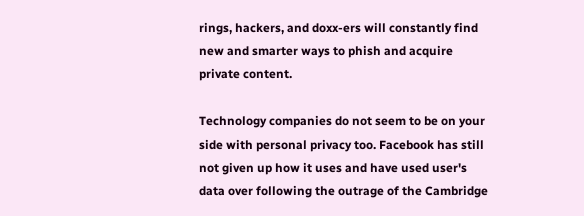rings, hackers, and doxx-ers will constantly find new and smarter ways to phish and acquire private content.

Technology companies do not seem to be on your side with personal privacy too. Facebook has still not given up how it uses and have used user's data over following the outrage of the Cambridge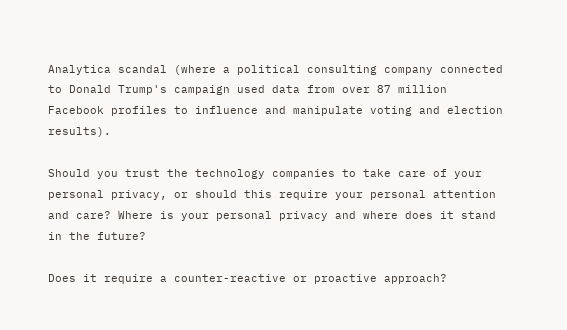Analytica scandal (where a political consulting company connected to Donald Trump's campaign used data from over 87 million Facebook profiles to influence and manipulate voting and election results).

Should you trust the technology companies to take care of your personal privacy, or should this require your personal attention and care? Where is your personal privacy and where does it stand in the future?

Does it require a counter-reactive or proactive approach?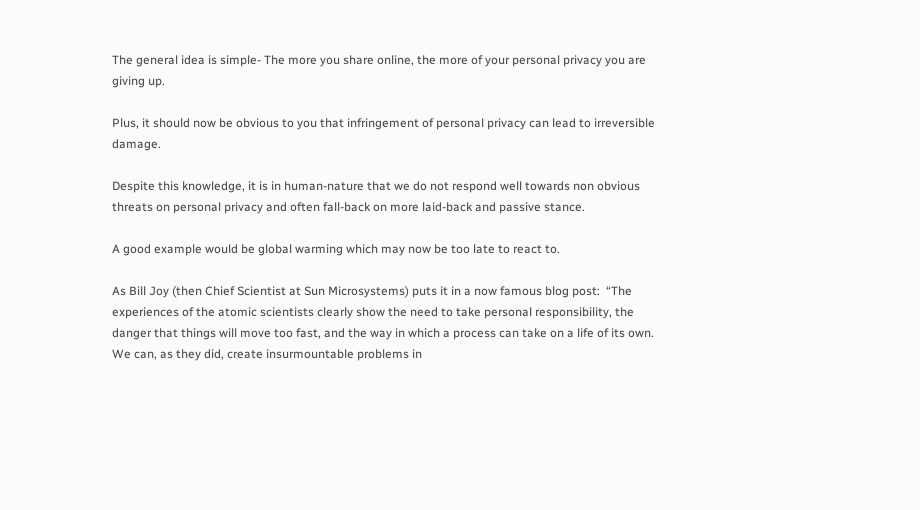The general idea is simple- The more you share online, the more of your personal privacy you are giving up.

Plus, it should now be obvious to you that infringement of personal privacy can lead to irreversible damage.

Despite this knowledge, it is in human-nature that we do not respond well towards non obvious threats on personal privacy and often fall-back on more laid-back and passive stance.

A good example would be global warming which may now be too late to react to.

As Bill Joy (then Chief Scientist at Sun Microsystems) puts it in a now famous blog post:  “The experiences of the atomic scientists clearly show the need to take personal responsibility, the danger that things will move too fast, and the way in which a process can take on a life of its own. We can, as they did, create insurmountable problems in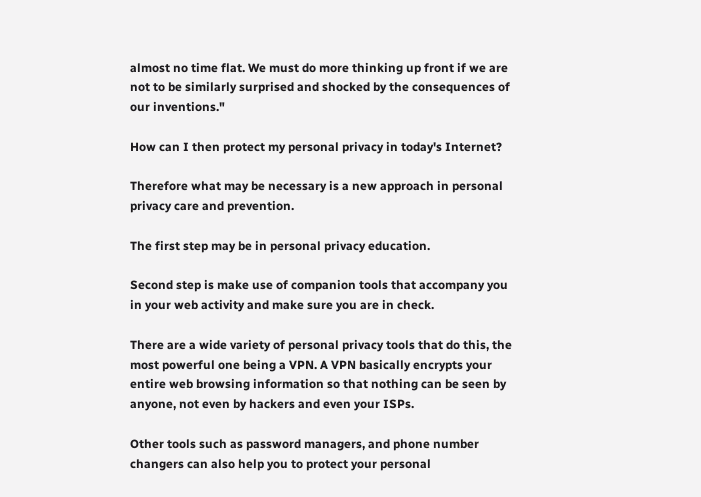almost no time flat. We must do more thinking up front if we are not to be similarly surprised and shocked by the consequences of our inventions."

How can I then protect my personal privacy in today's Internet?

Therefore what may be necessary is a new approach in personal privacy care and prevention.

The first step may be in personal privacy education.

Second step is make use of companion tools that accompany you in your web activity and make sure you are in check.

There are a wide variety of personal privacy tools that do this, the most powerful one being a VPN. A VPN basically encrypts your entire web browsing information so that nothing can be seen by anyone, not even by hackers and even your ISPs.

Other tools such as password managers, and phone number changers can also help you to protect your personal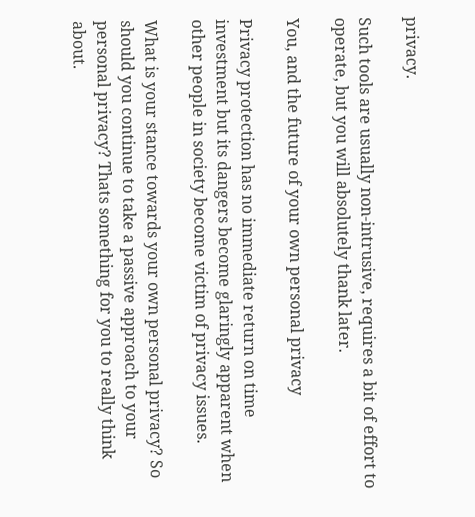privacy.

Such tools are usually non-intrusive, requires a bit of effort to operate, but you will absolutely thank later.

You, and the future of your own personal privacy

Privacy protection has no immediate return on time investment but its dangers become glaringly apparent when other people in society become victim of privacy issues.

What is your stance towards your own personal privacy? So should you continue to take a passive approach to your personal privacy? Thats something for you to really think about.